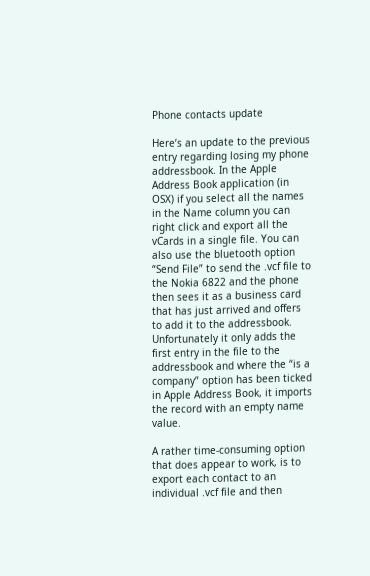Phone contacts update

Here’s an update to the previous entry regarding losing my phone addressbook. In the Apple Address Book application (in OSX) if you select all the names in the Name column you can right click and export all the vCards in a single file. You can also use the bluetooth option “Send File” to send the .vcf file to the Nokia 6822 and the phone then sees it as a business card that has just arrived and offers to add it to the addressbook.
Unfortunately it only adds the first entry in the file to the addressbook and where the “is a company” option has been ticked in Apple Address Book, it imports the record with an empty name value.

A rather time-consuming option that does appear to work, is to export each contact to an individual .vcf file and then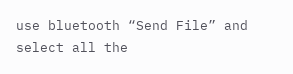use bluetooth “Send File” and select all the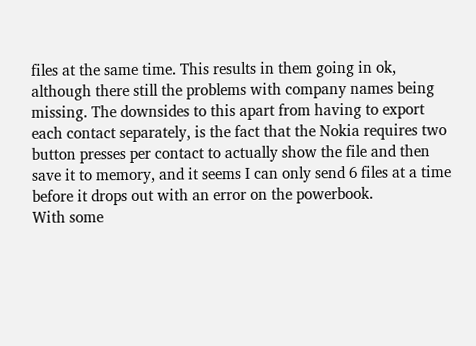files at the same time. This results in them going in ok, although there still the problems with company names being missing. The downsides to this apart from having to export each contact separately, is the fact that the Nokia requires two button presses per contact to actually show the file and then save it to memory, and it seems I can only send 6 files at a time before it drops out with an error on the powerbook.
With some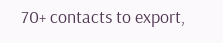70+ contacts to export,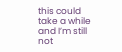this could take a while and I’m still not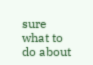sure what to do about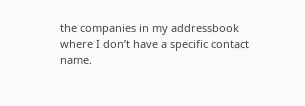the companies in my addressbook where I don’t have a specific contact name.